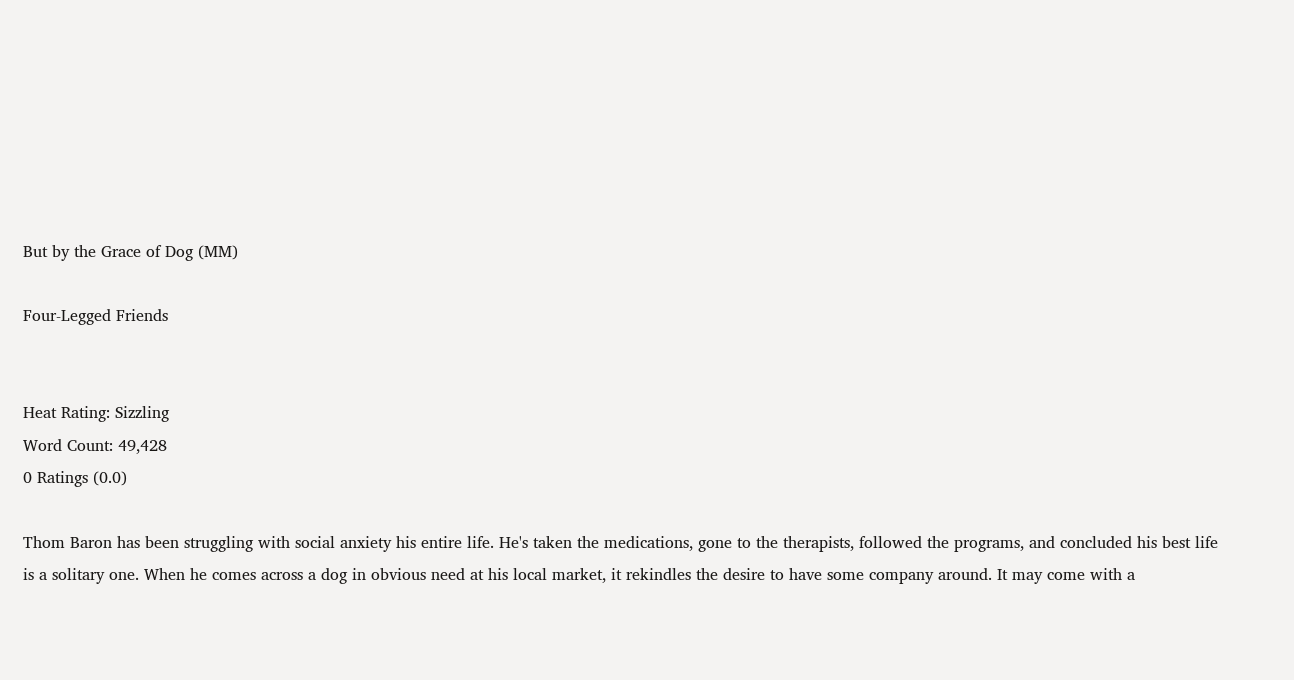But by the Grace of Dog (MM)

Four-Legged Friends


Heat Rating: Sizzling
Word Count: 49,428
0 Ratings (0.0)

Thom Baron has been struggling with social anxiety his entire life. He's taken the medications, gone to the therapists, followed the programs, and concluded his best life is a solitary one. When he comes across a dog in obvious need at his local market, it rekindles the desire to have some company around. It may come with a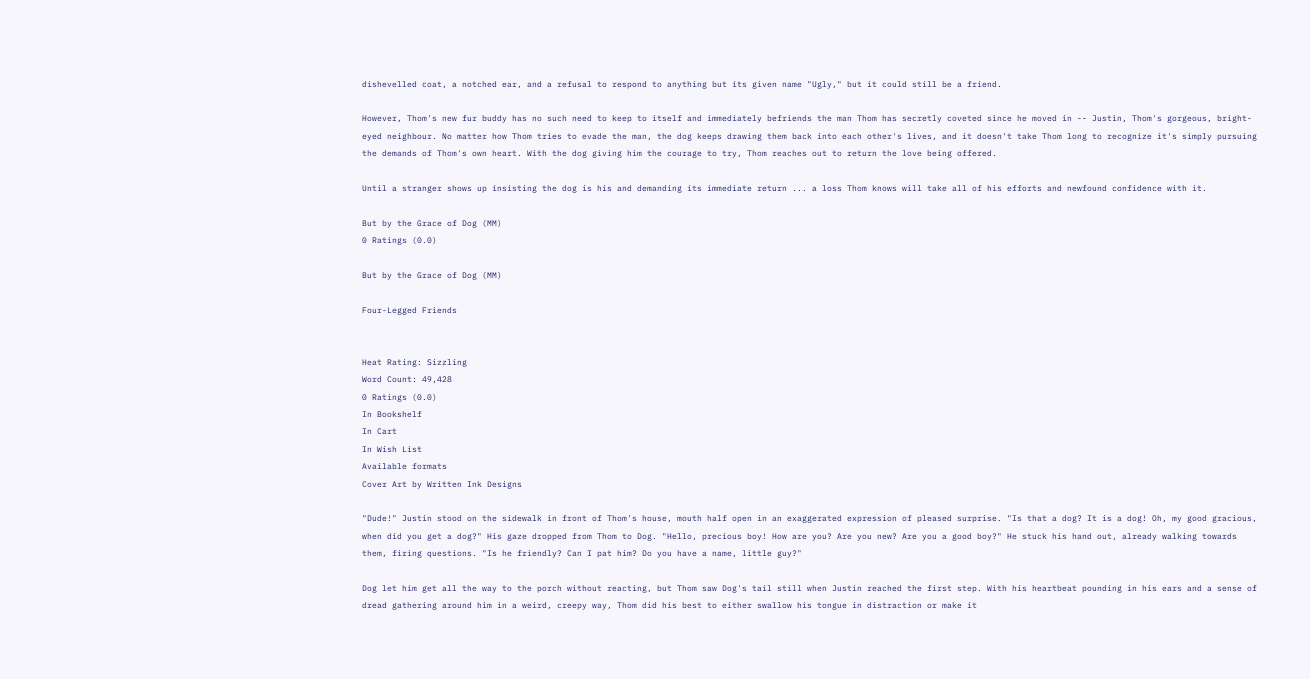dishevelled coat, a notched ear, and a refusal to respond to anything but its given name "Ugly," but it could still be a friend.

However, Thom's new fur buddy has no such need to keep to itself and immediately befriends the man Thom has secretly coveted since he moved in -- Justin, Thom's gorgeous, bright-eyed neighbour. No matter how Thom tries to evade the man, the dog keeps drawing them back into each other's lives, and it doesn't take Thom long to recognize it's simply pursuing the demands of Thom's own heart. With the dog giving him the courage to try, Thom reaches out to return the love being offered.

Until a stranger shows up insisting the dog is his and demanding its immediate return ... a loss Thom knows will take all of his efforts and newfound confidence with it.

But by the Grace of Dog (MM)
0 Ratings (0.0)

But by the Grace of Dog (MM)

Four-Legged Friends


Heat Rating: Sizzling
Word Count: 49,428
0 Ratings (0.0)
In Bookshelf
In Cart
In Wish List
Available formats
Cover Art by Written Ink Designs

"Dude!" Justin stood on the sidewalk in front of Thom's house, mouth half open in an exaggerated expression of pleased surprise. "Is that a dog? It is a dog! Oh, my good gracious, when did you get a dog?" His gaze dropped from Thom to Dog. "Hello, precious boy! How are you? Are you new? Are you a good boy?" He stuck his hand out, already walking towards them, firing questions. "Is he friendly? Can I pat him? Do you have a name, little guy?"

Dog let him get all the way to the porch without reacting, but Thom saw Dog's tail still when Justin reached the first step. With his heartbeat pounding in his ears and a sense of dread gathering around him in a weird, creepy way, Thom did his best to either swallow his tongue in distraction or make it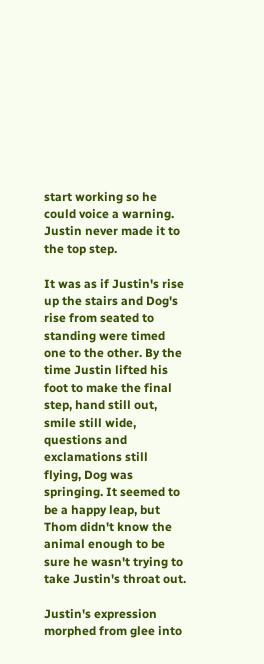start working so he could voice a warning. Justin never made it to the top step.

It was as if Justin's rise up the stairs and Dog's rise from seated to standing were timed one to the other. By the time Justin lifted his foot to make the final step, hand still out, smile still wide, questions and exclamations still flying, Dog was springing. It seemed to be a happy leap, but Thom didn't know the animal enough to be sure he wasn't trying to take Justin's throat out.

Justin's expression morphed from glee into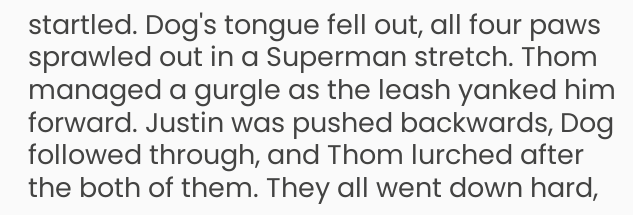startled. Dog's tongue fell out, all four paws sprawled out in a Superman stretch. Thom managed a gurgle as the leash yanked him forward. Justin was pushed backwards, Dog followed through, and Thom lurched after the both of them. They all went down hard,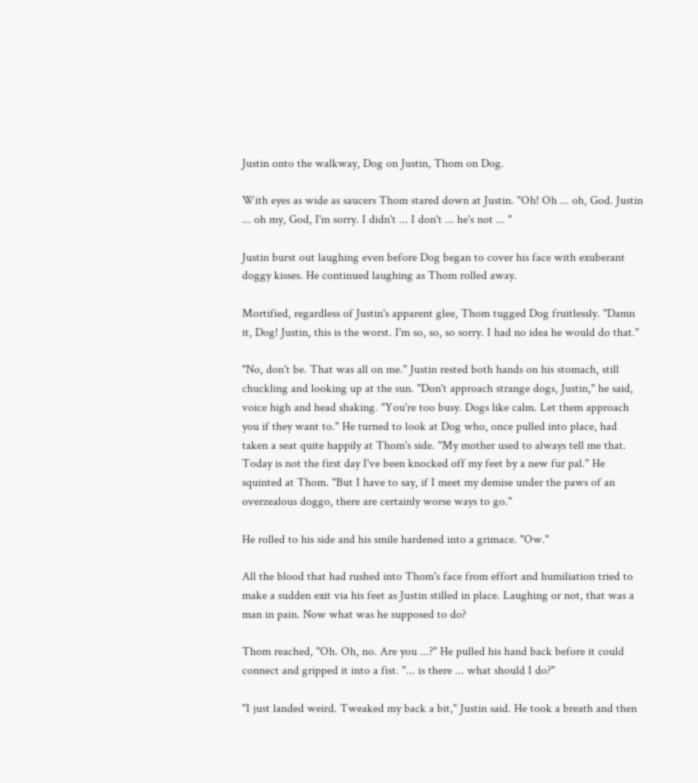Justin onto the walkway, Dog on Justin, Thom on Dog.

With eyes as wide as saucers Thom stared down at Justin. "Oh! Oh ... oh, God. Justin ... oh my, God, I'm sorry. I didn't ... I don't ... he's not ... "

Justin burst out laughing even before Dog began to cover his face with exuberant doggy kisses. He continued laughing as Thom rolled away.

Mortified, regardless of Justin's apparent glee, Thom tugged Dog fruitlessly. "Damn it, Dog! Justin, this is the worst. I'm so, so, so sorry. I had no idea he would do that."

"No, don't be. That was all on me." Justin rested both hands on his stomach, still chuckling and looking up at the sun. "Don't approach strange dogs, Justin," he said, voice high and head shaking. "You're too busy. Dogs like calm. Let them approach you if they want to." He turned to look at Dog who, once pulled into place, had taken a seat quite happily at Thom's side. "My mother used to always tell me that. Today is not the first day I've been knocked off my feet by a new fur pal." He squinted at Thom. "But I have to say, if I meet my demise under the paws of an overzealous doggo, there are certainly worse ways to go."

He rolled to his side and his smile hardened into a grimace. "Ow."

All the blood that had rushed into Thom's face from effort and humiliation tried to make a sudden exit via his feet as Justin stilled in place. Laughing or not, that was a man in pain. Now what was he supposed to do?

Thom reached, "Oh. Oh, no. Are you ...?" He pulled his hand back before it could connect and gripped it into a fist. "... is there ... what should I do?"

"I just landed weird. Tweaked my back a bit," Justin said. He took a breath and then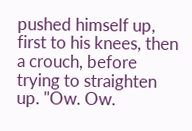pushed himself up, first to his knees, then a crouch, before trying to straighten up. "Ow. Ow.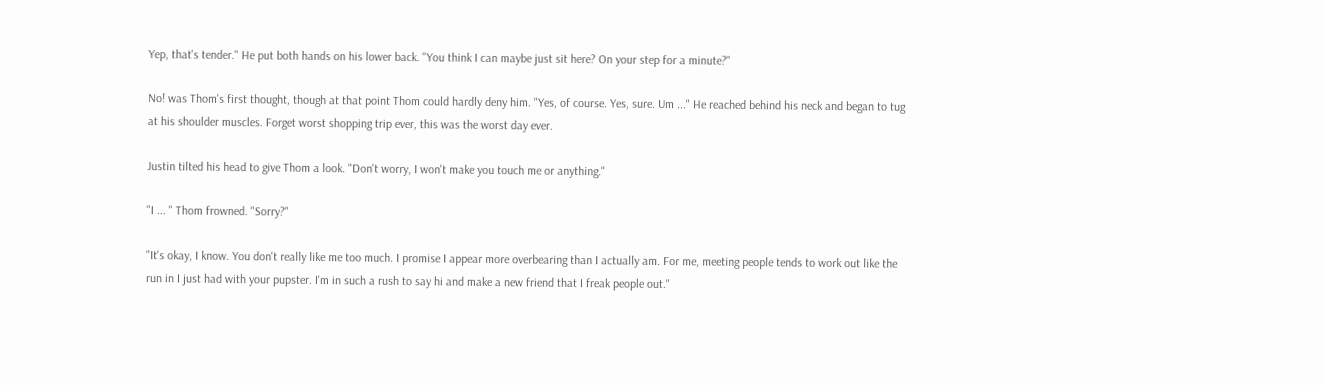Yep, that's tender." He put both hands on his lower back. "You think I can maybe just sit here? On your step for a minute?"

No! was Thom's first thought, though at that point Thom could hardly deny him. "Yes, of course. Yes, sure. Um ..." He reached behind his neck and began to tug at his shoulder muscles. Forget worst shopping trip ever, this was the worst day ever.

Justin tilted his head to give Thom a look. "Don't worry, I won't make you touch me or anything."

"I ... " Thom frowned. "Sorry?"

"It's okay, I know. You don't really like me too much. I promise I appear more overbearing than I actually am. For me, meeting people tends to work out like the run in I just had with your pupster. I'm in such a rush to say hi and make a new friend that I freak people out."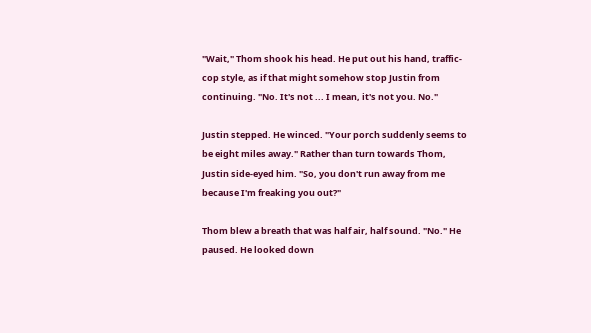"Wait," Thom shook his head. He put out his hand, traffic-cop style, as if that might somehow stop Justin from continuing. "No. It's not ... I mean, it's not you. No."

Justin stepped. He winced. "Your porch suddenly seems to be eight miles away." Rather than turn towards Thom, Justin side-eyed him. "So, you don't run away from me because I'm freaking you out?"

Thom blew a breath that was half air, half sound. "No." He paused. He looked down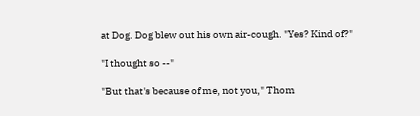at Dog. Dog blew out his own air-cough. "Yes? Kind of?"

"I thought so --"

"But that's because of me, not you," Thom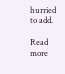hurried to add.

Read more